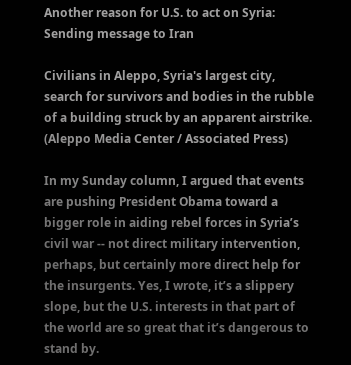Another reason for U.S. to act on Syria: Sending message to Iran

Civilians in Aleppo, Syria's largest city, search for survivors and bodies in the rubble of a building struck by an apparent airstrike.
(Aleppo Media Center / Associated Press)

In my Sunday column, I argued that events are pushing President Obama toward a bigger role in aiding rebel forces in Syria’s civil war -- not direct military intervention, perhaps, but certainly more direct help for the insurgents. Yes, I wrote, it’s a slippery slope, but the U.S. interests in that part of the world are so great that it’s dangerous to stand by.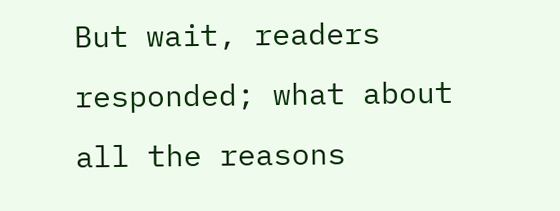But wait, readers responded; what about all the reasons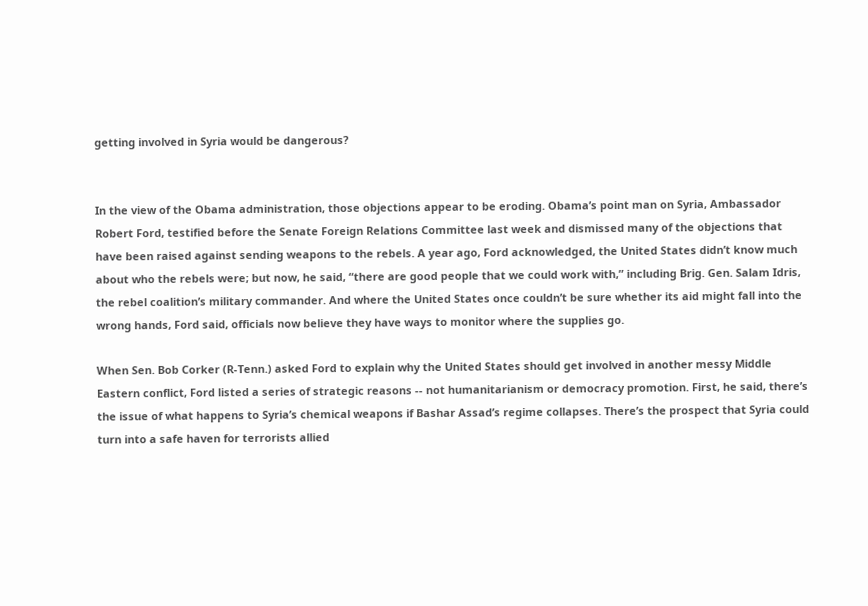getting involved in Syria would be dangerous?


In the view of the Obama administration, those objections appear to be eroding. Obama’s point man on Syria, Ambassador Robert Ford, testified before the Senate Foreign Relations Committee last week and dismissed many of the objections that have been raised against sending weapons to the rebels. A year ago, Ford acknowledged, the United States didn’t know much about who the rebels were; but now, he said, “there are good people that we could work with,” including Brig. Gen. Salam Idris, the rebel coalition’s military commander. And where the United States once couldn’t be sure whether its aid might fall into the wrong hands, Ford said, officials now believe they have ways to monitor where the supplies go.

When Sen. Bob Corker (R-Tenn.) asked Ford to explain why the United States should get involved in another messy Middle Eastern conflict, Ford listed a series of strategic reasons -- not humanitarianism or democracy promotion. First, he said, there’s the issue of what happens to Syria’s chemical weapons if Bashar Assad’s regime collapses. There’s the prospect that Syria could turn into a safe haven for terrorists allied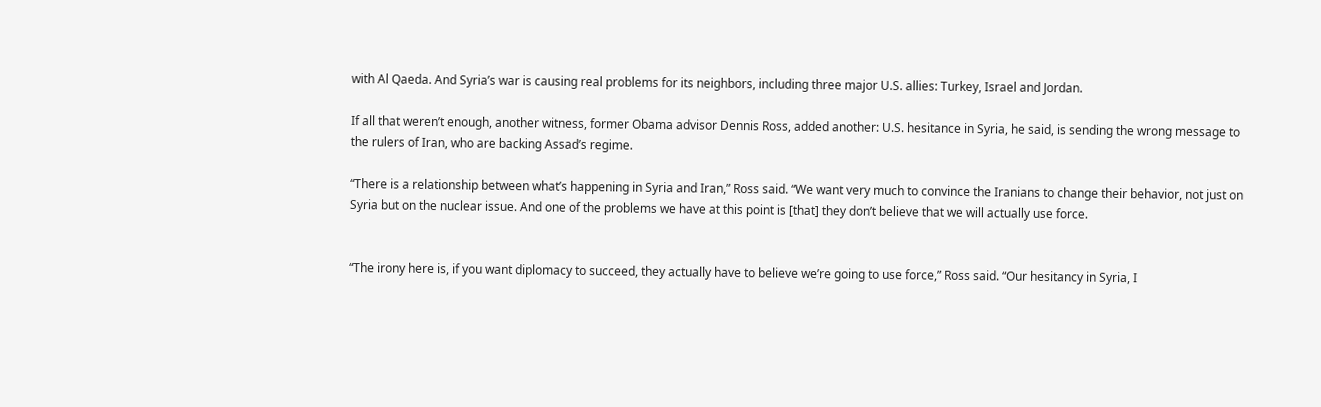with Al Qaeda. And Syria’s war is causing real problems for its neighbors, including three major U.S. allies: Turkey, Israel and Jordan.

If all that weren’t enough, another witness, former Obama advisor Dennis Ross, added another: U.S. hesitance in Syria, he said, is sending the wrong message to the rulers of Iran, who are backing Assad’s regime.

“There is a relationship between what’s happening in Syria and Iran,” Ross said. “We want very much to convince the Iranians to change their behavior, not just on Syria but on the nuclear issue. And one of the problems we have at this point is [that] they don’t believe that we will actually use force.


“The irony here is, if you want diplomacy to succeed, they actually have to believe we’re going to use force,” Ross said. “Our hesitancy in Syria, I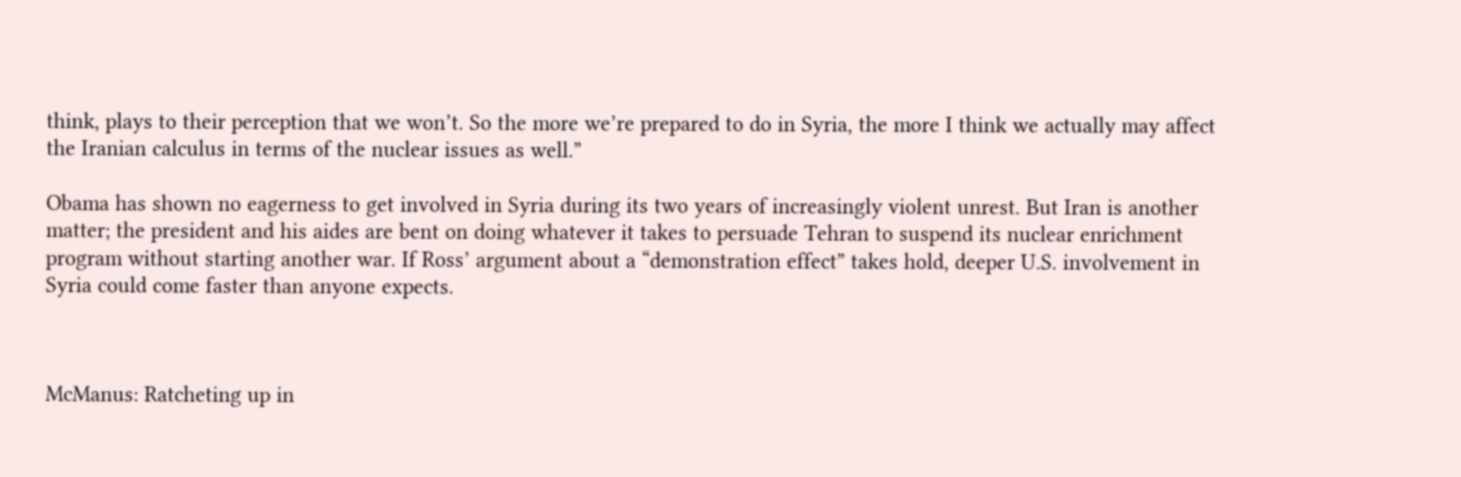think, plays to their perception that we won’t. So the more we’re prepared to do in Syria, the more I think we actually may affect the Iranian calculus in terms of the nuclear issues as well.”

Obama has shown no eagerness to get involved in Syria during its two years of increasingly violent unrest. But Iran is another matter; the president and his aides are bent on doing whatever it takes to persuade Tehran to suspend its nuclear enrichment program without starting another war. If Ross’ argument about a “demonstration effect” takes hold, deeper U.S. involvement in Syria could come faster than anyone expects.



McManus: Ratcheting up in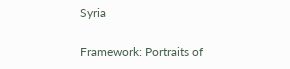Syria


Framework: Portraits of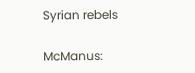Syrian rebels

McManus: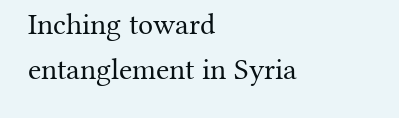Inching toward entanglement in Syria